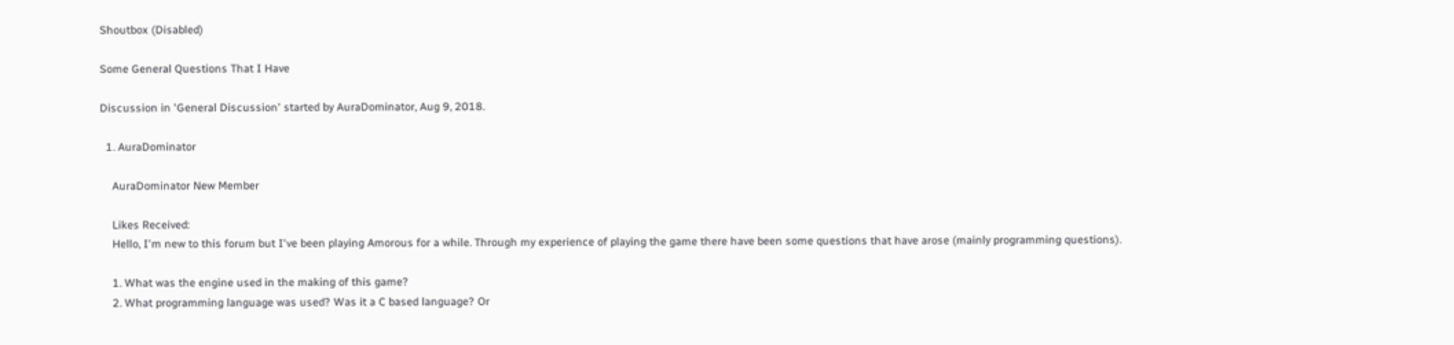Shoutbox (Disabled)

Some General Questions That I Have

Discussion in 'General Discussion' started by AuraDominator, Aug 9, 2018.

  1. AuraDominator

    AuraDominator New Member

    Likes Received:
    Hello, I'm new to this forum but I've been playing Amorous for a while. Through my experience of playing the game there have been some questions that have arose (mainly programming questions).

    1. What was the engine used in the making of this game?
    2. What programming language was used? Was it a C based language? Or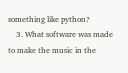something like python?
    3. What software was made to make the music in the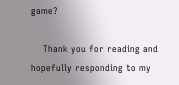game?

    Thank you for reading and hopefully responding to my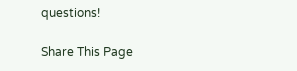questions!

Share This Page